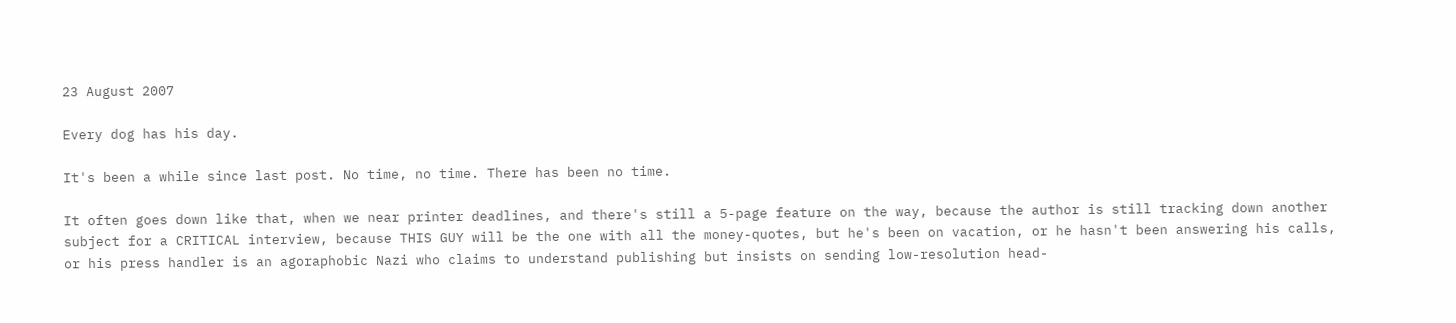23 August 2007

Every dog has his day.

It's been a while since last post. No time, no time. There has been no time.

It often goes down like that, when we near printer deadlines, and there's still a 5-page feature on the way, because the author is still tracking down another subject for a CRITICAL interview, because THIS GUY will be the one with all the money-quotes, but he's been on vacation, or he hasn't been answering his calls, or his press handler is an agoraphobic Nazi who claims to understand publishing but insists on sending low-resolution head-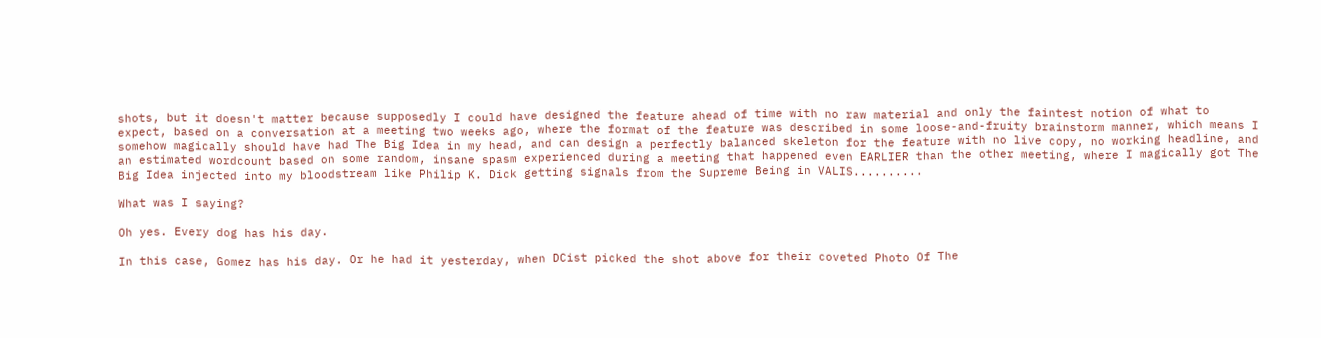shots, but it doesn't matter because supposedly I could have designed the feature ahead of time with no raw material and only the faintest notion of what to expect, based on a conversation at a meeting two weeks ago, where the format of the feature was described in some loose-and-fruity brainstorm manner, which means I somehow magically should have had The Big Idea in my head, and can design a perfectly balanced skeleton for the feature with no live copy, no working headline, and an estimated wordcount based on some random, insane spasm experienced during a meeting that happened even EARLIER than the other meeting, where I magically got The Big Idea injected into my bloodstream like Philip K. Dick getting signals from the Supreme Being in VALIS..........

What was I saying?

Oh yes. Every dog has his day.

In this case, Gomez has his day. Or he had it yesterday, when DCist picked the shot above for their coveted Photo Of The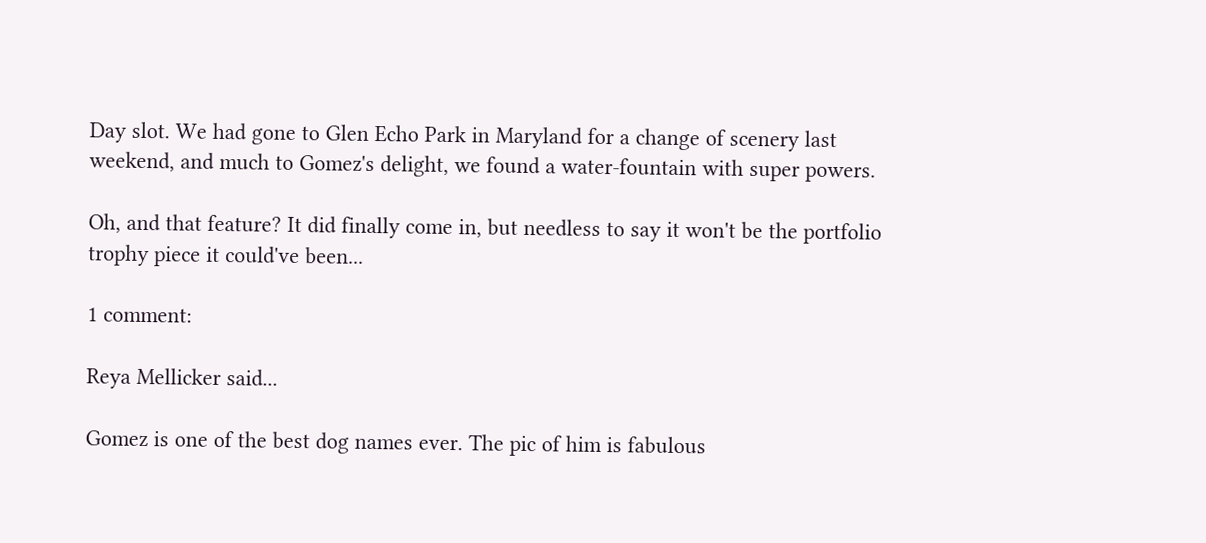Day slot. We had gone to Glen Echo Park in Maryland for a change of scenery last weekend, and much to Gomez's delight, we found a water-fountain with super powers.

Oh, and that feature? It did finally come in, but needless to say it won't be the portfolio trophy piece it could've been...

1 comment:

Reya Mellicker said...

Gomez is one of the best dog names ever. The pic of him is fabulous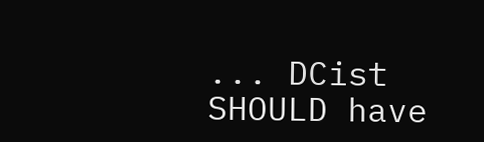... DCist SHOULD have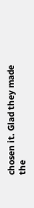chosen it. Glad they made the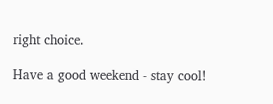right choice.

Have a good weekend - stay cool!